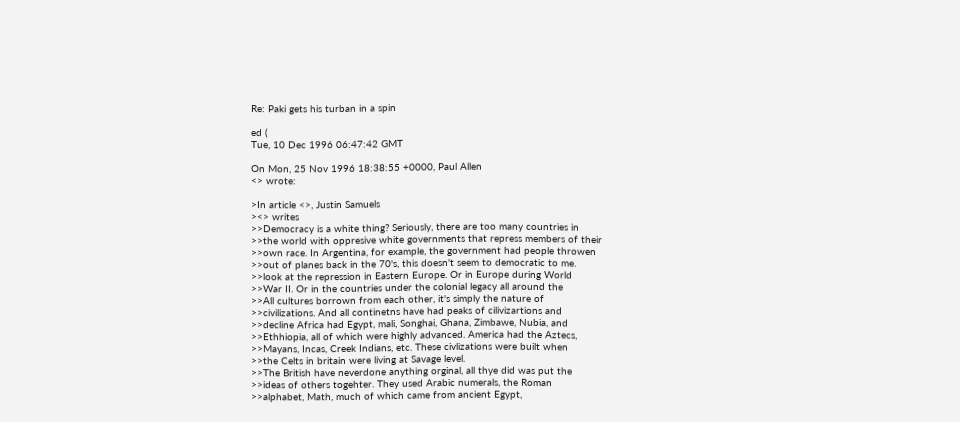Re: Paki gets his turban in a spin

ed (
Tue, 10 Dec 1996 06:47:42 GMT

On Mon, 25 Nov 1996 18:38:55 +0000, Paul Allen
<> wrote:

>In article <>, Justin Samuels
><> writes
>>Democracy is a white thing? Seriously, there are too many countries in
>>the world with oppresive white governments that repress members of their
>>own race. In Argentina, for example, the government had people throwen
>>out of planes back in the 70's, this doesn't seem to democratic to me.
>>look at the repression in Eastern Europe. Or in Europe during World
>>War II. Or in the countries under the colonial legacy all around the
>>All cultures borrown from each other, it's simply the nature of
>>civilizations. And all continetns have had peaks of cilivizartions and
>>decline Africa had Egypt, mali, Songhai, Ghana, Zimbawe, Nubia, and
>>Ethhiopia, all of which were highly advanced. America had the Aztecs,
>>Mayans, Incas, Creek Indians, etc. These civlizations were built when
>>the Celts in britain were living at Savage level.
>>The British have neverdone anything orginal, all thye did was put the
>>ideas of others togehter. They used Arabic numerals, the Roman
>>alphabet, Math, much of which came from ancient Egypt,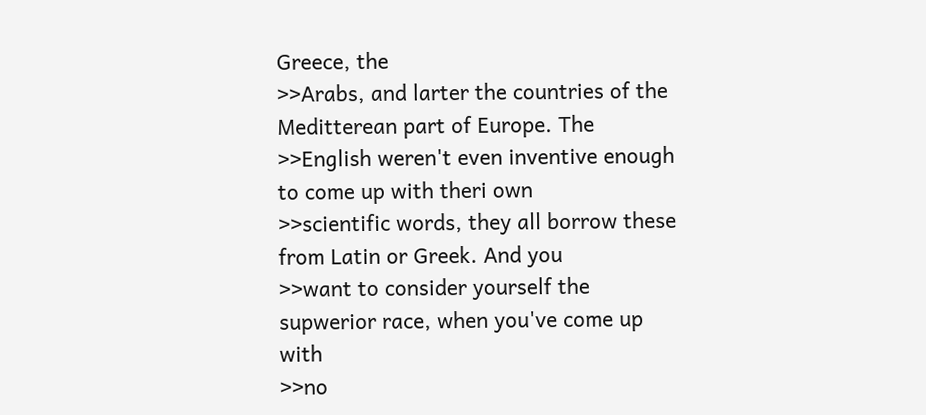Greece, the
>>Arabs, and larter the countries of the Meditterean part of Europe. The
>>English weren't even inventive enough to come up with theri own
>>scientific words, they all borrow these from Latin or Greek. And you
>>want to consider yourself the supwerior race, when you've come up with
>>no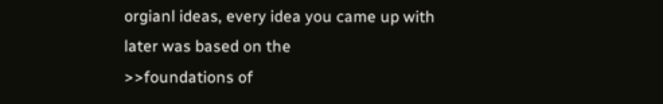orgianl ideas, every idea you came up with later was based on the
>>foundations of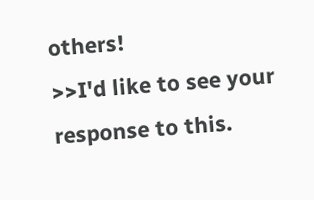others!
>>I'd like to see your response to this.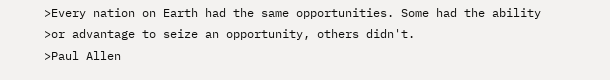>Every nation on Earth had the same opportunities. Some had the ability
>or advantage to seize an opportunity, others didn't.
>Paul Allen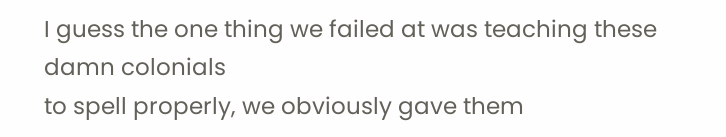I guess the one thing we failed at was teaching these damn colonials
to spell properly, we obviously gave them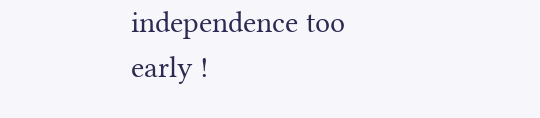independence too early !